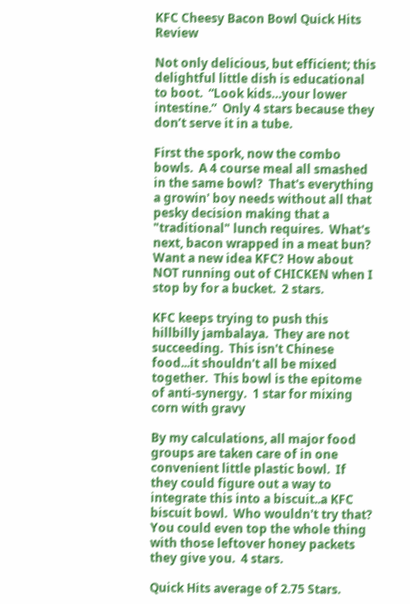KFC Cheesy Bacon Bowl Quick Hits Review

Not only delicious, but efficient; this delightful little dish is educational to boot.  “Look kids…your lower intestine.”  Only 4 stars because they don’t serve it in a tube.

First the spork, now the combo bowls.  A 4 course meal all smashed in the same bowl?  That's everything a growin' boy needs without all that pesky decision making that a "traditional" lunch requires.  What's next, bacon wrapped in a meat bun?  Want a new idea KFC? How about NOT running out of CHICKEN when I stop by for a bucket.  2 stars.

KFC keeps trying to push this hillbilly jambalaya.  They are not succeeding.  This isn't Chinese food...it shouldn't all be mixed together.  This bowl is the epitome of anti-synergy.  1 star for mixing corn with gravy

By my calculations, all major food groups are taken care of in one convenient little plastic bowl.  If they could figure out a way to integrate this into a biscuit..a KFC biscuit bowl.  Who wouldn't try that?  You could even top the whole thing with those leftover honey packets they give you.  4 stars.

Quick Hits average of 2.75 Stars.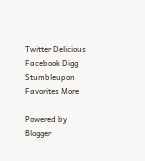Twitter Delicious Facebook Digg Stumbleupon Favorites More

Powered by Blogger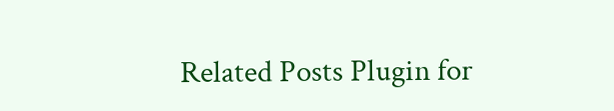Related Posts Plugin for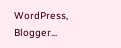WordPress, Blogger...